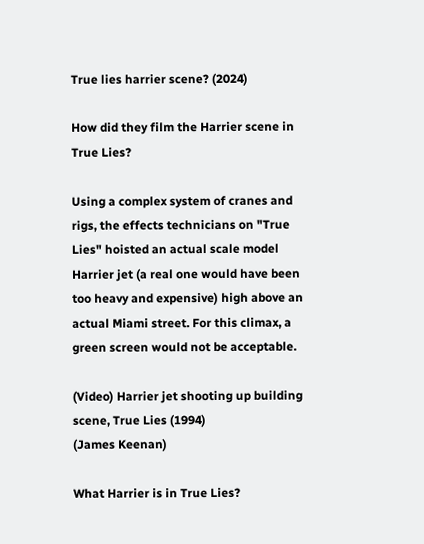True lies harrier scene? (2024)

How did they film the Harrier scene in True Lies?

Using a complex system of cranes and rigs, the effects technicians on "True Lies" hoisted an actual scale model Harrier jet (a real one would have been too heavy and expensive) high above an actual Miami street. For this climax, a green screen would not be acceptable.

(Video) Harrier jet shooting up building scene, True Lies (1994)
(James Keenan)

What Harrier is in True Lies?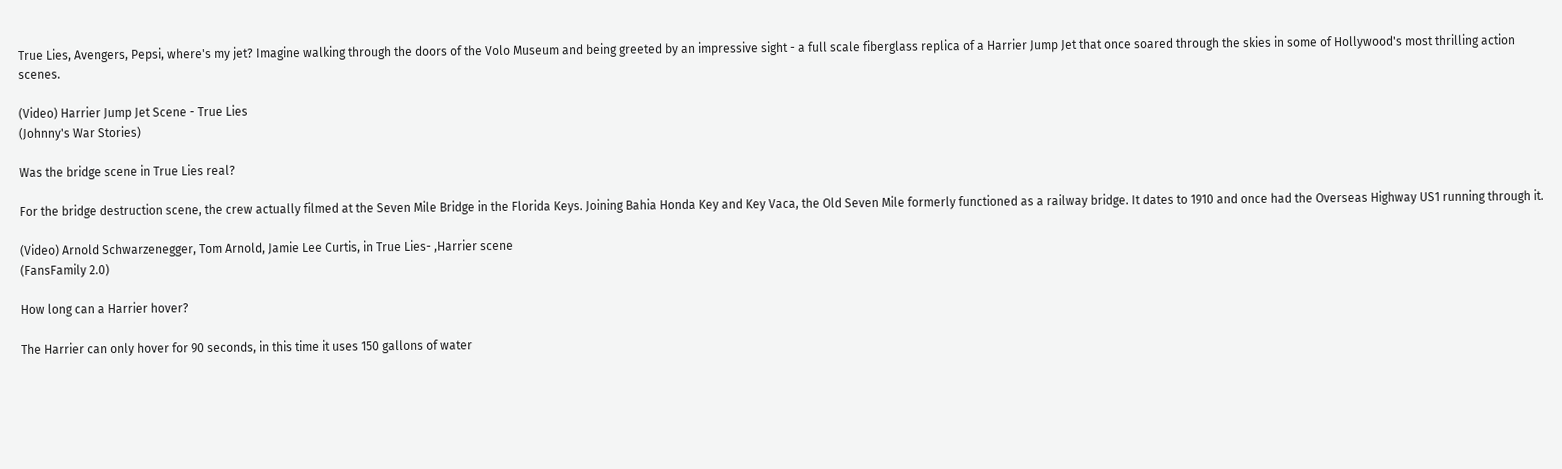True Lies, Avengers, Pepsi, where's my jet? Imagine walking through the doors of the Volo Museum and being greeted by an impressive sight - a full scale fiberglass replica of a Harrier Jump Jet that once soared through the skies in some of Hollywood's most thrilling action scenes.

(Video) Harrier Jump Jet Scene - True Lies
(Johnny's War Stories)

Was the bridge scene in True Lies real?

For the bridge destruction scene, the crew actually filmed at the Seven Mile Bridge in the Florida Keys. Joining Bahia Honda Key and Key Vaca, the Old Seven Mile formerly functioned as a railway bridge. It dates to 1910 and once had the Overseas Highway US1 running through it.

(Video) Arnold Schwarzenegger, Tom Arnold, Jamie Lee Curtis, in True Lies- ,Harrier scene
(FansFamily 2.0)

How long can a Harrier hover?

The Harrier can only hover for 90 seconds, in this time it uses 150 gallons of water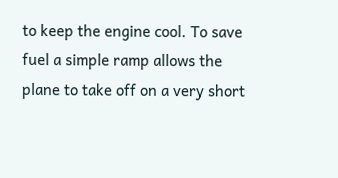to keep the engine cool. To save fuel a simple ramp allows the plane to take off on a very short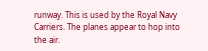runway. This is used by the Royal Navy Carriers. The planes appear to hop into the air.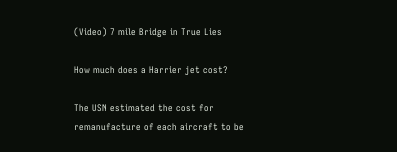(Video) 7 mile Bridge in True Lies

How much does a Harrier jet cost?

The USN estimated the cost for remanufacture of each aircraft to be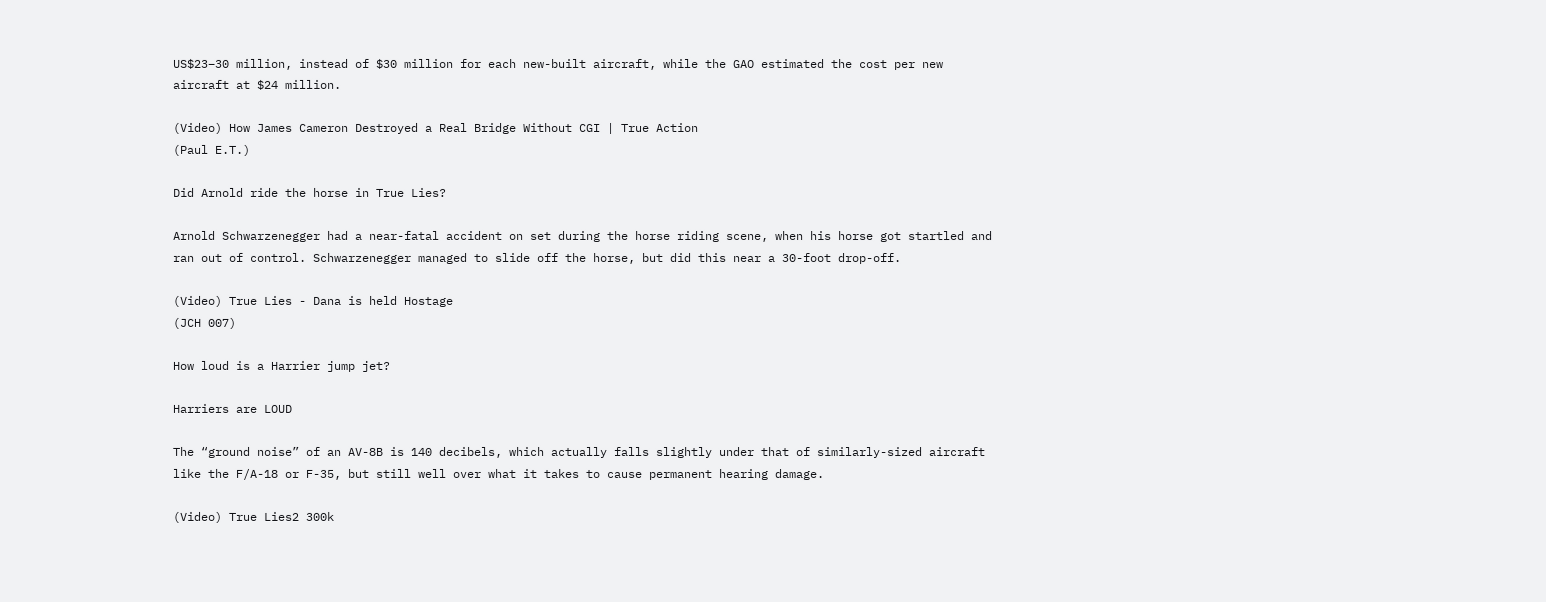US$23–30 million, instead of $30 million for each new-built aircraft, while the GAO estimated the cost per new aircraft at $24 million.

(Video) How James Cameron Destroyed a Real Bridge Without CGI | True Action
(Paul E.T.)

Did Arnold ride the horse in True Lies?

Arnold Schwarzenegger had a near-fatal accident on set during the horse riding scene, when his horse got startled and ran out of control. Schwarzenegger managed to slide off the horse, but did this near a 30-foot drop-off.

(Video) True Lies - Dana is held Hostage
(JCH 007)

How loud is a Harrier jump jet?

Harriers are LOUD

The “ground noise” of an AV-8B is 140 decibels, which actually falls slightly under that of similarly-sized aircraft like the F/A-18 or F-35, but still well over what it takes to cause permanent hearing damage.

(Video) True Lies2 300k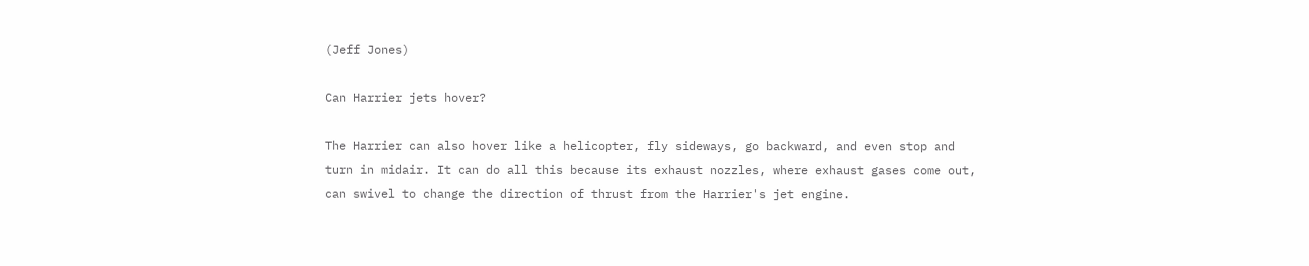(Jeff Jones)

Can Harrier jets hover?

The Harrier can also hover like a helicopter, fly sideways, go backward, and even stop and turn in midair. It can do all this because its exhaust nozzles, where exhaust gases come out, can swivel to change the direction of thrust from the Harrier's jet engine.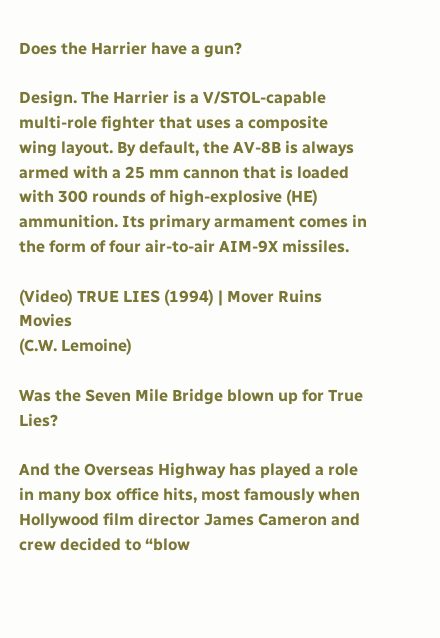Does the Harrier have a gun?

Design. The Harrier is a V/STOL-capable multi-role fighter that uses a composite wing layout. By default, the AV-8B is always armed with a 25 mm cannon that is loaded with 300 rounds of high-explosive (HE) ammunition. Its primary armament comes in the form of four air-to-air AIM-9X missiles.

(Video) TRUE LIES (1994) | Mover Ruins Movies
(C.W. Lemoine)

Was the Seven Mile Bridge blown up for True Lies?

And the Overseas Highway has played a role in many box office hits, most famously when Hollywood film director James Cameron and crew decided to “blow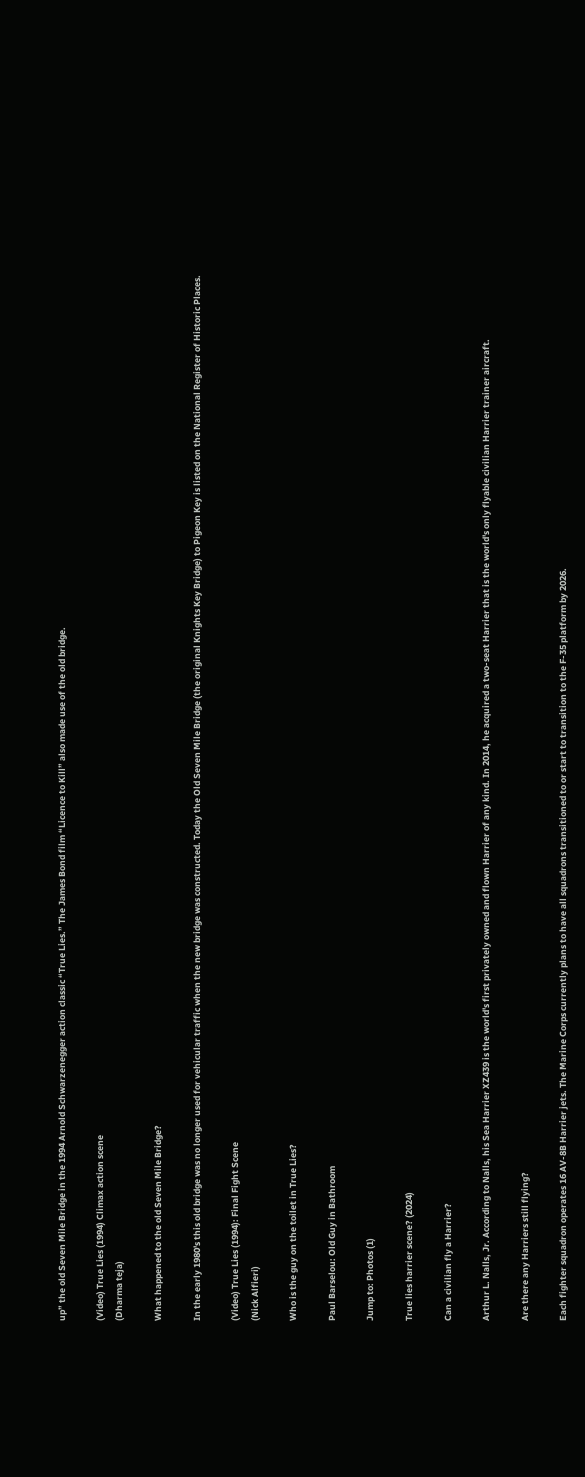up” the old Seven Mile Bridge in the 1994 Arnold Schwarzenegger action classic “True Lies.” The James Bond film “Licence to Kill” also made use of the old bridge.

(Video) True Lies (1994) Climax action scene
(Dharma teja)

What happened to the old Seven Mile Bridge?

In the early 1980's this old bridge was no longer used for vehicular traffic when the new bridge was constructed. Today the Old Seven Mile Bridge (the original Knights Key Bridge) to Pigeon Key is listed on the National Register of Historic Places.

(Video) True Lies (1994): Final Fight Scene
(Nick Alfieri)

Who is the guy on the toilet in True Lies?

Paul Barselou: Old Guy in Bathroom

Jump to: Photos (1)

True lies harrier scene? (2024)

Can a civilian fly a Harrier?

Arthur L. Nalls, Jr. According to Nalls, his Sea Harrier XZ439 is the world's first privately owned and flown Harrier of any kind. In 2014, he acquired a two-seat Harrier that is the world's only flyable civilian Harrier trainer aircraft.

Are there any Harriers still flying?

Each fighter squadron operates 16 AV-8B Harrier jets. The Marine Corps currently plans to have all squadrons transitioned to or start to transition to the F-35 platform by 2026.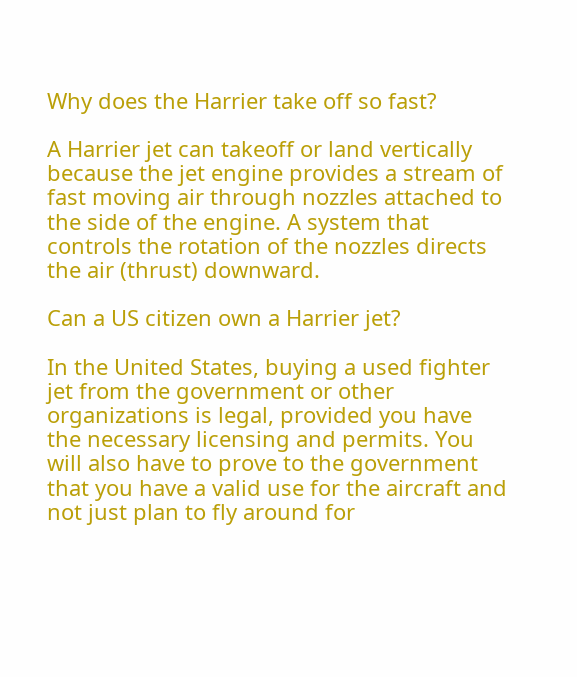Why does the Harrier take off so fast?

A Harrier jet can takeoff or land vertically because the jet engine provides a stream of fast moving air through nozzles attached to the side of the engine. A system that controls the rotation of the nozzles directs the air (thrust) downward.

Can a US citizen own a Harrier jet?

In the United States, buying a used fighter jet from the government or other organizations is legal, provided you have the necessary licensing and permits. You will also have to prove to the government that you have a valid use for the aircraft and not just plan to fly around for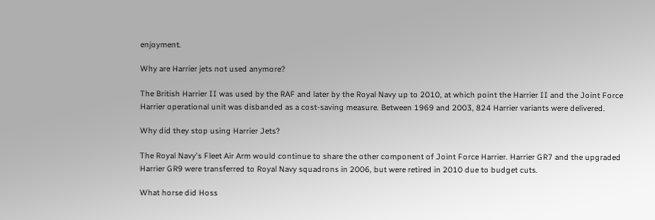enjoyment.

Why are Harrier jets not used anymore?

The British Harrier II was used by the RAF and later by the Royal Navy up to 2010, at which point the Harrier II and the Joint Force Harrier operational unit was disbanded as a cost-saving measure. Between 1969 and 2003, 824 Harrier variants were delivered.

Why did they stop using Harrier Jets?

The Royal Navy's Fleet Air Arm would continue to share the other component of Joint Force Harrier. Harrier GR7 and the upgraded Harrier GR9 were transferred to Royal Navy squadrons in 2006, but were retired in 2010 due to budget cuts.

What horse did Hoss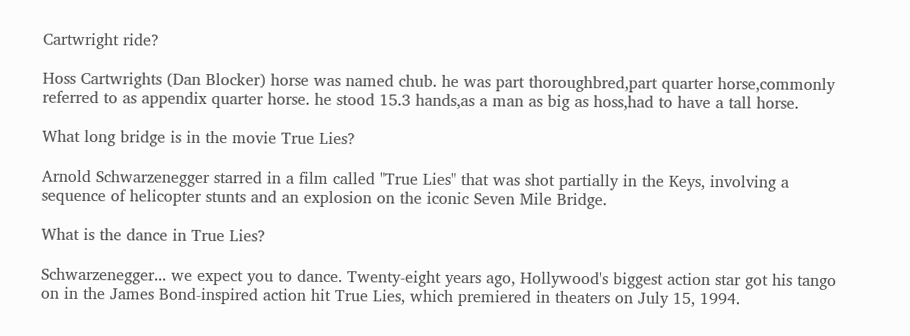Cartwright ride?

Hoss Cartwrights (Dan Blocker) horse was named chub. he was part thoroughbred,part quarter horse,commonly referred to as appendix quarter horse. he stood 15.3 hands,as a man as big as hoss,had to have a tall horse.

What long bridge is in the movie True Lies?

Arnold Schwarzenegger starred in a film called "True Lies" that was shot partially in the Keys, involving a sequence of helicopter stunts and an explosion on the iconic Seven Mile Bridge.

What is the dance in True Lies?

Schwarzenegger... we expect you to dance. Twenty-eight years ago, Hollywood's biggest action star got his tango on in the James Bond-inspired action hit True Lies, which premiered in theaters on July 15, 1994.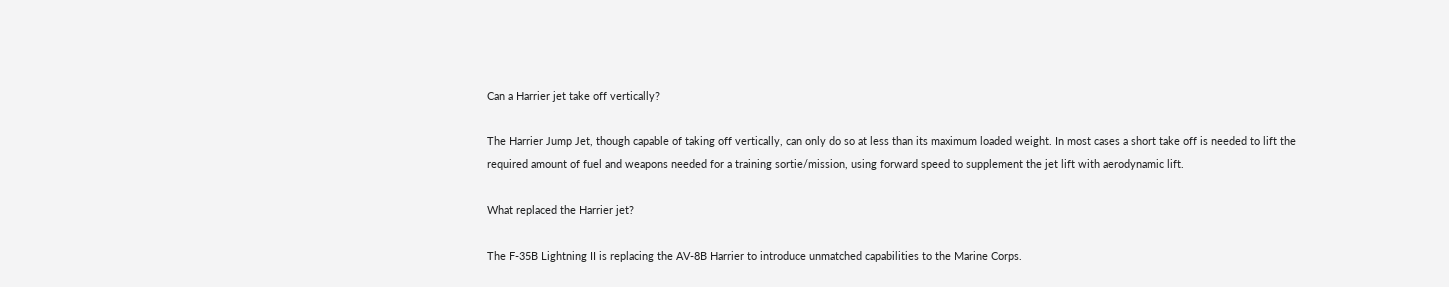Can a Harrier jet take off vertically?

The Harrier Jump Jet, though capable of taking off vertically, can only do so at less than its maximum loaded weight. In most cases a short take off is needed to lift the required amount of fuel and weapons needed for a training sortie/mission, using forward speed to supplement the jet lift with aerodynamic lift.

What replaced the Harrier jet?

The F-35B Lightning II is replacing the AV-8B Harrier to introduce unmatched capabilities to the Marine Corps.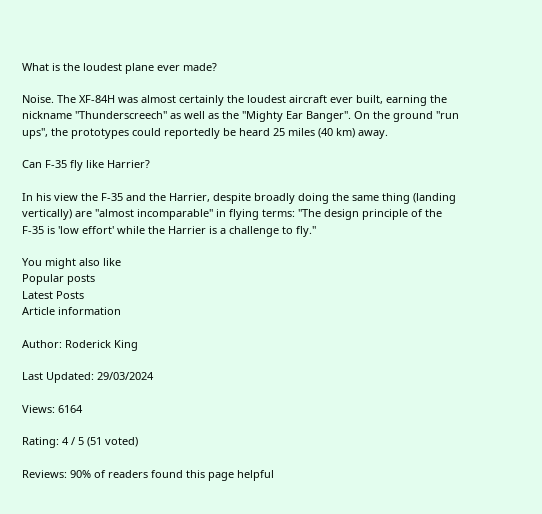What is the loudest plane ever made?

Noise. The XF-84H was almost certainly the loudest aircraft ever built, earning the nickname "Thunderscreech" as well as the "Mighty Ear Banger". On the ground "run ups", the prototypes could reportedly be heard 25 miles (40 km) away.

Can F-35 fly like Harrier?

In his view the F-35 and the Harrier, despite broadly doing the same thing (landing vertically) are "almost incomparable" in flying terms: "The design principle of the F-35 is 'low effort' while the Harrier is a challenge to fly."

You might also like
Popular posts
Latest Posts
Article information

Author: Roderick King

Last Updated: 29/03/2024

Views: 6164

Rating: 4 / 5 (51 voted)

Reviews: 90% of readers found this page helpful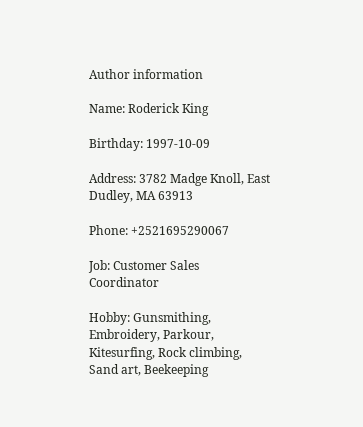Author information

Name: Roderick King

Birthday: 1997-10-09

Address: 3782 Madge Knoll, East Dudley, MA 63913

Phone: +2521695290067

Job: Customer Sales Coordinator

Hobby: Gunsmithing, Embroidery, Parkour, Kitesurfing, Rock climbing, Sand art, Beekeeping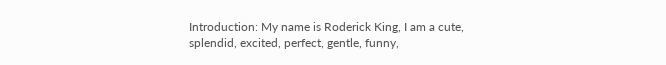Introduction: My name is Roderick King, I am a cute, splendid, excited, perfect, gentle, funny,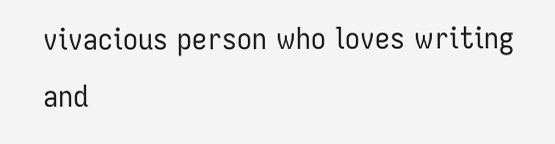vivacious person who loves writing and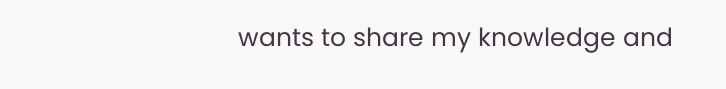wants to share my knowledge and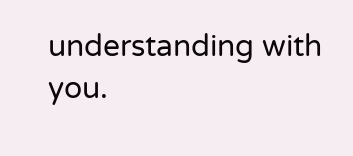understanding with you.